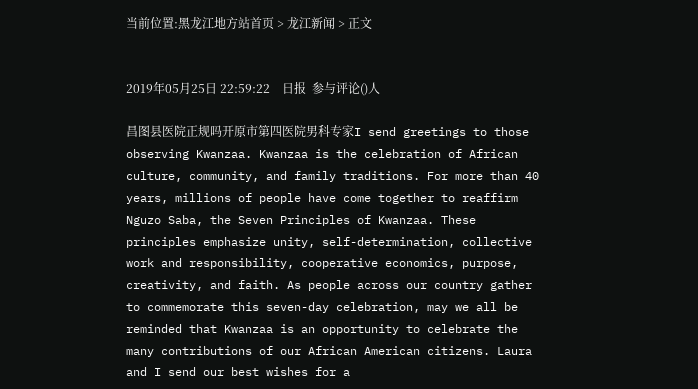当前位置:黑龙江地方站首页 > 龙江新闻 > 正文


2019年05月25日 22:59:22    日报  参与评论()人

昌图县医院正规吗开原市第四医院男科专家I send greetings to those observing Kwanzaa. Kwanzaa is the celebration of African culture, community, and family traditions. For more than 40 years, millions of people have come together to reaffirm Nguzo Saba, the Seven Principles of Kwanzaa. These principles emphasize unity, self-determination, collective work and responsibility, cooperative economics, purpose, creativity, and faith. As people across our country gather to commemorate this seven-day celebration, may we all be reminded that Kwanzaa is an opportunity to celebrate the many contributions of our African American citizens. Laura and I send our best wishes for a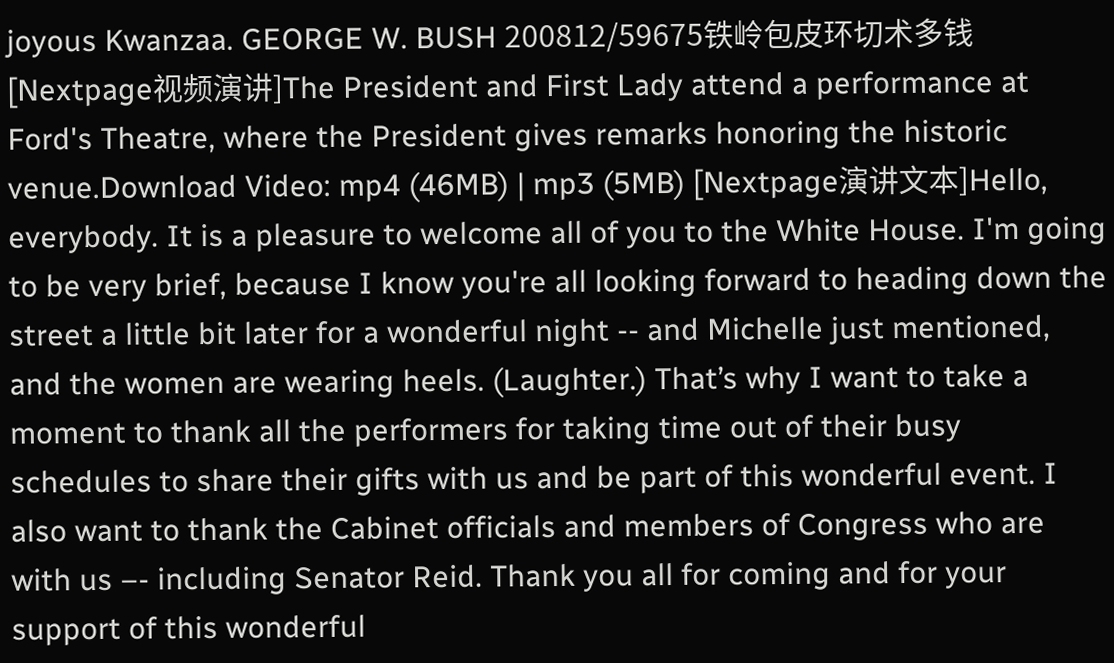joyous Kwanzaa. GEORGE W. BUSH 200812/59675铁岭包皮环切术多钱 [Nextpage视频演讲]The President and First Lady attend a performance at Ford's Theatre, where the President gives remarks honoring the historic venue.Download Video: mp4 (46MB) | mp3 (5MB) [Nextpage演讲文本]Hello, everybody. It is a pleasure to welcome all of you to the White House. I'm going to be very brief, because I know you're all looking forward to heading down the street a little bit later for a wonderful night -- and Michelle just mentioned, and the women are wearing heels. (Laughter.) That’s why I want to take a moment to thank all the performers for taking time out of their busy schedules to share their gifts with us and be part of this wonderful event. I also want to thank the Cabinet officials and members of Congress who are with us –- including Senator Reid. Thank you all for coming and for your support of this wonderful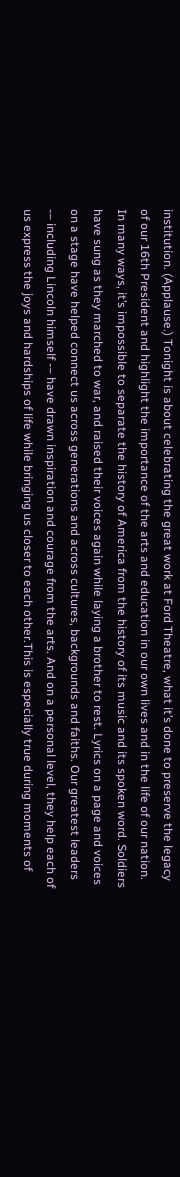institution. (Applause.) Tonight is about celebrating the great work at Ford Theatre, what it’s done to preserve the legacy of our 16th President and highlight the importance of the arts and education in our own lives and in the life of our nation. In many ways, it’s impossible to separate the history of America from the history of its music and its spoken word. Soldiers have sung as they marched to war, and raised their voices again while laying a brother to rest. Lyrics on a page and voices on a stage have helped connect us across generations and across cultures, backgrounds and faiths. Our greatest leaders -– including Lincoln himself -– have drawn inspiration and courage from the arts. And on a personal level, they help each of us express the joys and hardships of life while bringing us closer to each other.This is especially true during moments of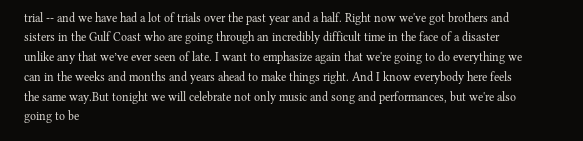trial -- and we have had a lot of trials over the past year and a half. Right now we've got brothers and sisters in the Gulf Coast who are going through an incredibly difficult time in the face of a disaster unlike any that we’ve ever seen of late. I want to emphasize again that we're going to do everything we can in the weeks and months and years ahead to make things right. And I know everybody here feels the same way.But tonight we will celebrate not only music and song and performances, but we're also going to be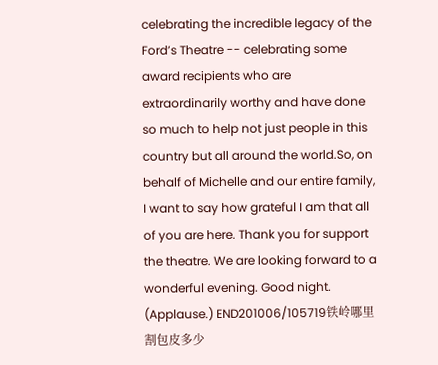celebrating the incredible legacy of the Ford’s Theatre -- celebrating some award recipients who are extraordinarily worthy and have done so much to help not just people in this country but all around the world.So, on behalf of Michelle and our entire family, I want to say how grateful I am that all of you are here. Thank you for support the theatre. We are looking forward to a wonderful evening. Good night. (Applause.) END201006/105719铁岭哪里割包皮多少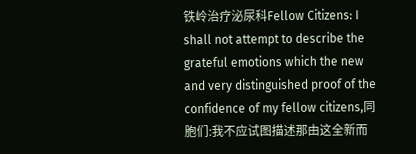铁岭治疗泌尿科Fellow Citizens: I shall not attempt to describe the grateful emotions which the new and very distinguished proof of the confidence of my fellow citizens,同胞们:我不应试图描述那由这全新而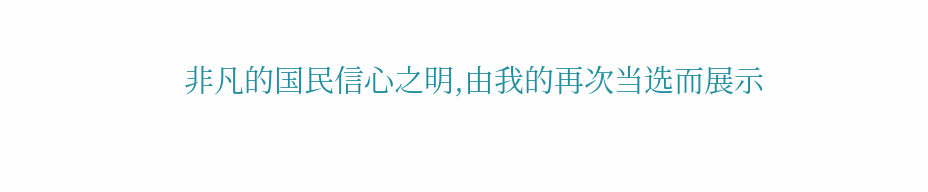非凡的国民信心之明,由我的再次当选而展示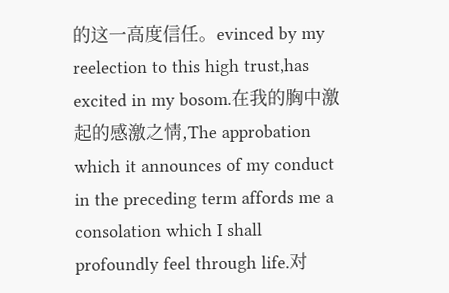的这一高度信任。evinced by my reelection to this high trust,has excited in my bosom.在我的胸中激起的感激之情,The approbation which it announces of my conduct in the preceding term affords me a consolation which I shall profoundly feel through life.对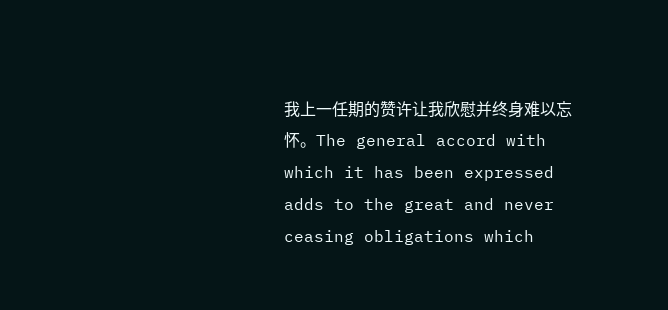我上一任期的赞许让我欣慰并终身难以忘怀。The general accord with which it has been expressed adds to the great and never ceasing obligations which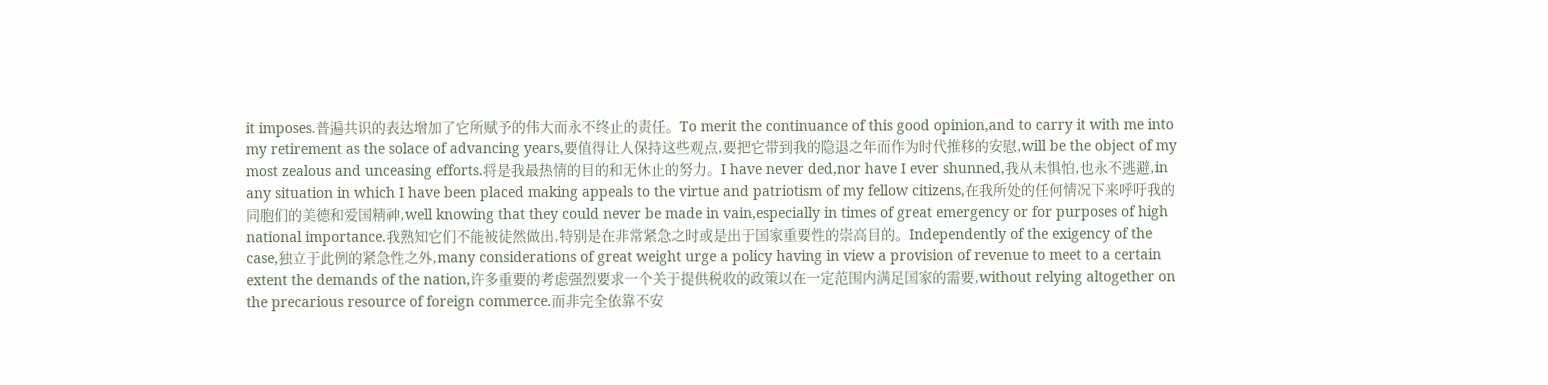it imposes.普遍共识的表达增加了它所赋予的伟大而永不终止的责任。To merit the continuance of this good opinion,and to carry it with me into my retirement as the solace of advancing years,要值得让人保持这些观点,要把它带到我的隐退之年而作为时代推移的安慰,will be the object of my most zealous and unceasing efforts.将是我最热情的目的和无休止的努力。I have never ded,nor have I ever shunned,我从未惧怕,也永不逃避,in any situation in which I have been placed making appeals to the virtue and patriotism of my fellow citizens,在我所处的任何情况下来呼吁我的同胞们的美德和爱国精神,well knowing that they could never be made in vain,especially in times of great emergency or for purposes of high national importance.我熟知它们不能被徒然做出,特别是在非常紧急之时或是出于国家重要性的崇高目的。Independently of the exigency of the case,独立于此例的紧急性之外,many considerations of great weight urge a policy having in view a provision of revenue to meet to a certain extent the demands of the nation,许多重要的考虑强烈要求一个关于提供税收的政策以在一定范围内满足国家的需要,without relying altogether on the precarious resource of foreign commerce.而非完全依靠不安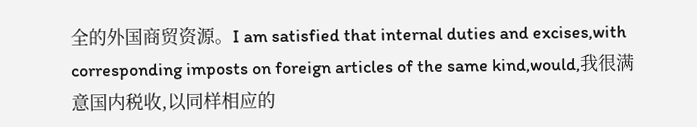全的外国商贸资源。I am satisfied that internal duties and excises,with corresponding imposts on foreign articles of the same kind,would,我很满意国内税收,以同样相应的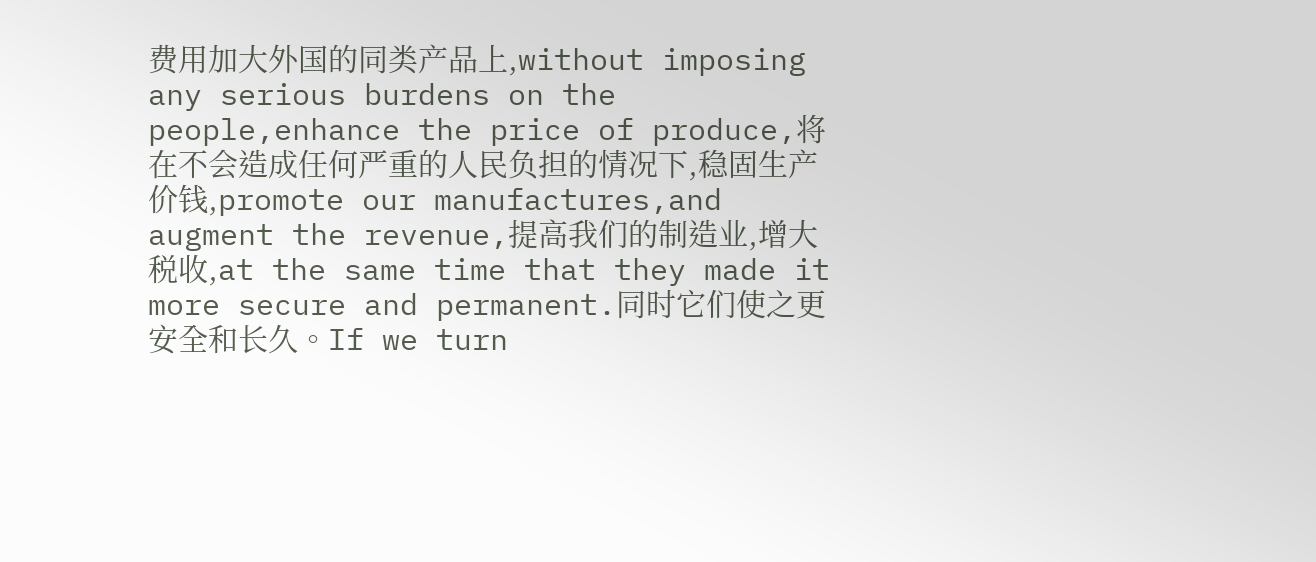费用加大外国的同类产品上,without imposing any serious burdens on the people,enhance the price of produce,将在不会造成任何严重的人民负担的情况下,稳固生产价钱,promote our manufactures,and augment the revenue,提高我们的制造业,增大税收,at the same time that they made it more secure and permanent.同时它们使之更安全和长久。If we turn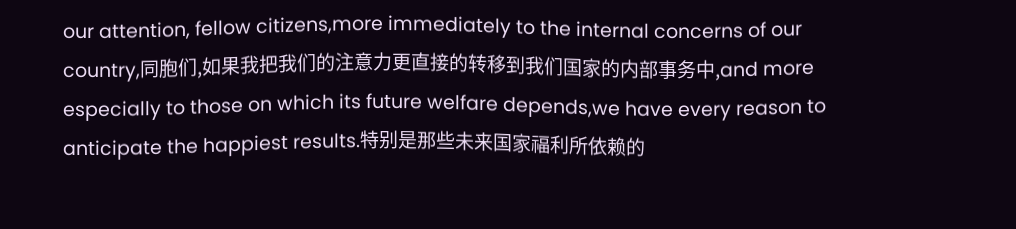our attention, fellow citizens,more immediately to the internal concerns of our country,同胞们,如果我把我们的注意力更直接的转移到我们国家的内部事务中,and more especially to those on which its future welfare depends,we have every reason to anticipate the happiest results.特别是那些未来国家福利所依赖的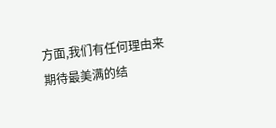方面,我们有任何理由来期待最美满的结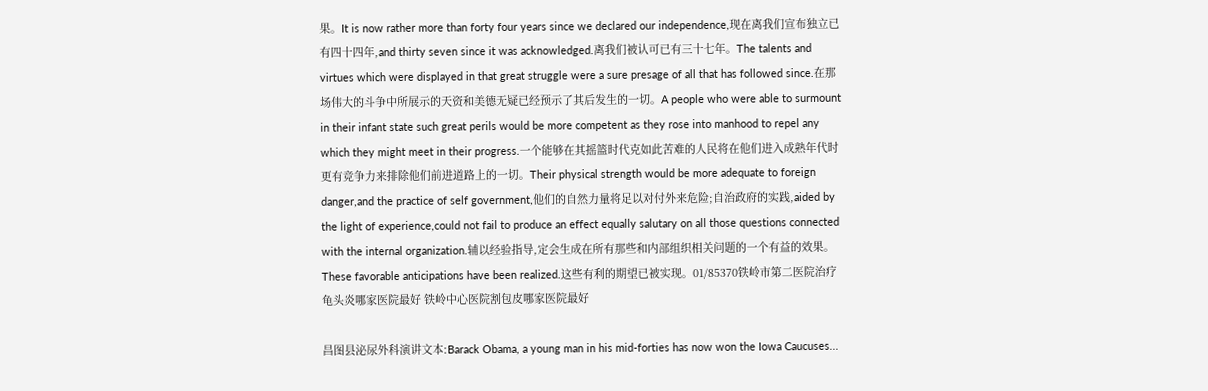果。It is now rather more than forty four years since we declared our independence,现在离我们宣布独立已有四十四年,and thirty seven since it was acknowledged.离我们被认可已有三十七年。The talents and virtues which were displayed in that great struggle were a sure presage of all that has followed since.在那场伟大的斗争中所展示的天资和美德无疑已经预示了其后发生的一切。A people who were able to surmount in their infant state such great perils would be more competent as they rose into manhood to repel any which they might meet in their progress.一个能够在其摇篮时代克如此苦难的人民将在他们进入成熟年代时更有竞争力来排除他们前进道路上的一切。Their physical strength would be more adequate to foreign danger,and the practice of self government,他们的自然力量将足以对付外来危险;自治政府的实践,aided by the light of experience,could not fail to produce an effect equally salutary on all those questions connected with the internal organization.辅以经验指导,定会生成在所有那些和内部组织相关问题的一个有益的效果。These favorable anticipations have been realized.这些有利的期望已被实现。01/85370铁岭市第二医院治疗龟头炎哪家医院最好 铁岭中心医院割包皮哪家医院最好

昌图县泌尿外科演讲文本:Barack Obama, a young man in his mid-forties has now won the Iowa Caucuses...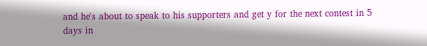and he's about to speak to his supporters and get y for the next contest in 5 days in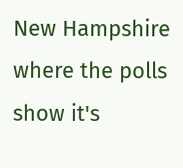New Hampshire where the polls show it's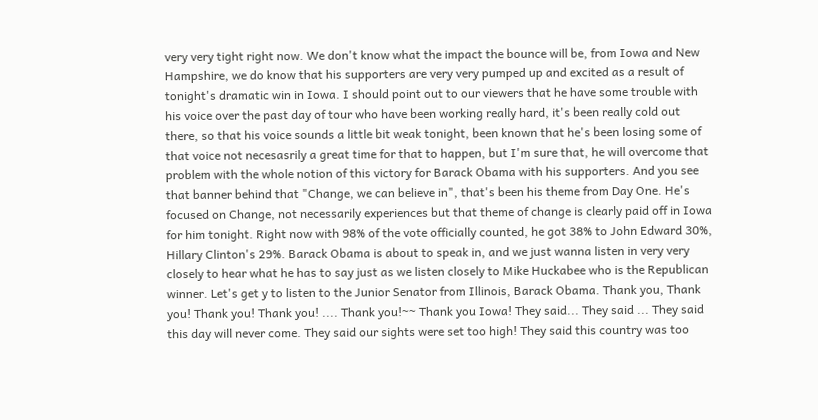very very tight right now. We don't know what the impact the bounce will be, from Iowa and New Hampshire, we do know that his supporters are very very pumped up and excited as a result of tonight's dramatic win in Iowa. I should point out to our viewers that he have some trouble with his voice over the past day of tour who have been working really hard, it's been really cold out there, so that his voice sounds a little bit weak tonight, been known that he's been losing some of that voice not necesasrily a great time for that to happen, but I'm sure that, he will overcome that problem with the whole notion of this victory for Barack Obama with his supporters. And you see that banner behind that "Change, we can believe in", that's been his theme from Day One. He's focused on Change, not necessarily experiences but that theme of change is clearly paid off in Iowa for him tonight. Right now with 98% of the vote officially counted, he got 38% to John Edward 30%, Hillary Clinton's 29%. Barack Obama is about to speak in, and we just wanna listen in very very closely to hear what he has to say just as we listen closely to Mike Huckabee who is the Republican winner. Let's get y to listen to the Junior Senator from Illinois, Barack Obama. Thank you, Thank you! Thank you! Thank you! .... Thank you!~~ Thank you Iowa! They said... They said ... They said this day will never come. They said our sights were set too high! They said this country was too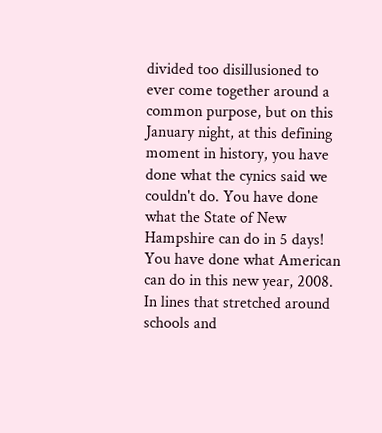divided too disillusioned to ever come together around a common purpose, but on this January night, at this defining moment in history, you have done what the cynics said we couldn't do. You have done what the State of New Hampshire can do in 5 days! You have done what American can do in this new year, 2008. In lines that stretched around schools and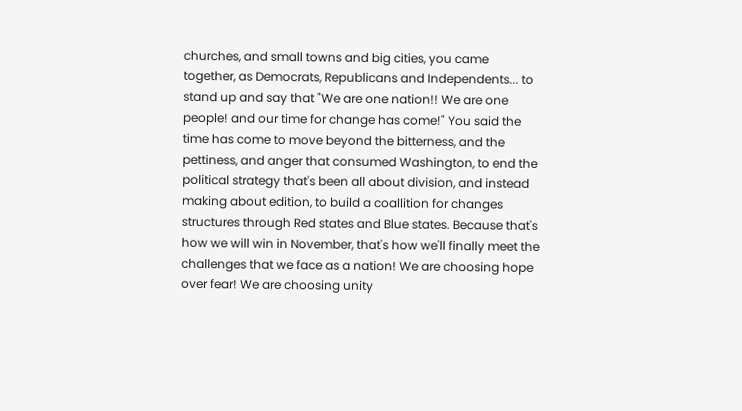churches, and small towns and big cities, you came together, as Democrats, Republicans and Independents... to stand up and say that "We are one nation!! We are one people! and our time for change has come!" You said the time has come to move beyond the bitterness, and the pettiness, and anger that consumed Washington, to end the political strategy that's been all about division, and instead making about edition, to build a coallition for changes structures through Red states and Blue states. Because that's how we will win in November, that's how we'll finally meet the challenges that we face as a nation! We are choosing hope over fear! We are choosing unity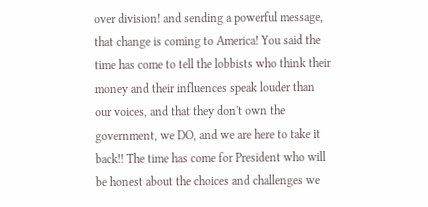over division! and sending a powerful message, that change is coming to America! You said the time has come to tell the lobbists who think their money and their influences speak louder than our voices, and that they don't own the government, we DO, and we are here to take it back!! The time has come for President who will be honest about the choices and challenges we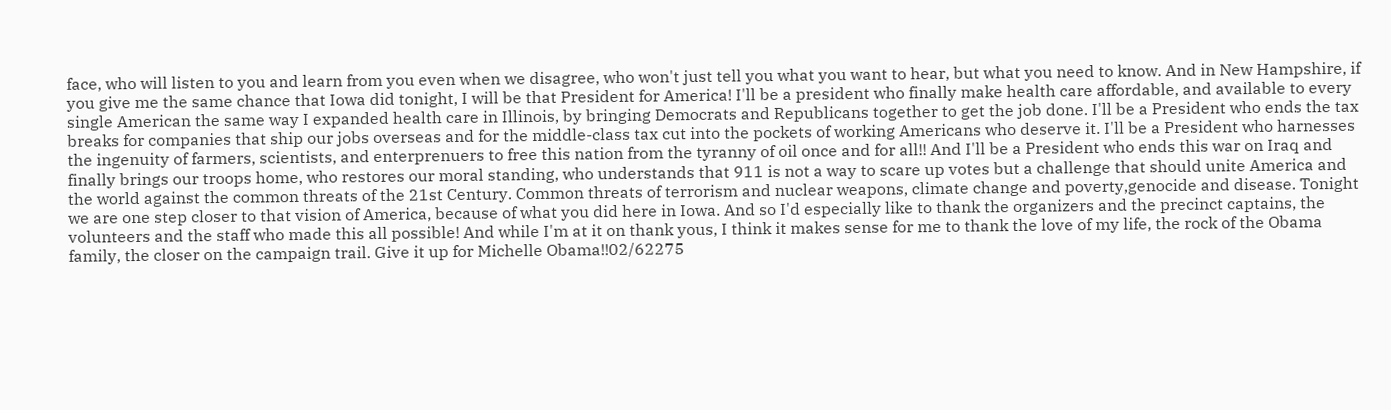face, who will listen to you and learn from you even when we disagree, who won't just tell you what you want to hear, but what you need to know. And in New Hampshire, if you give me the same chance that Iowa did tonight, I will be that President for America! I'll be a president who finally make health care affordable, and available to every single American the same way I expanded health care in Illinois, by bringing Democrats and Republicans together to get the job done. I'll be a President who ends the tax breaks for companies that ship our jobs overseas and for the middle-class tax cut into the pockets of working Americans who deserve it. I'll be a President who harnesses the ingenuity of farmers, scientists, and enterprenuers to free this nation from the tyranny of oil once and for all!! And I'll be a President who ends this war on Iraq and finally brings our troops home, who restores our moral standing, who understands that 911 is not a way to scare up votes but a challenge that should unite America and the world against the common threats of the 21st Century. Common threats of terrorism and nuclear weapons, climate change and poverty,genocide and disease. Tonight we are one step closer to that vision of America, because of what you did here in Iowa. And so I'd especially like to thank the organizers and the precinct captains, the volunteers and the staff who made this all possible! And while I'm at it on thank yous, I think it makes sense for me to thank the love of my life, the rock of the Obama family, the closer on the campaign trail. Give it up for Michelle Obama!!02/62275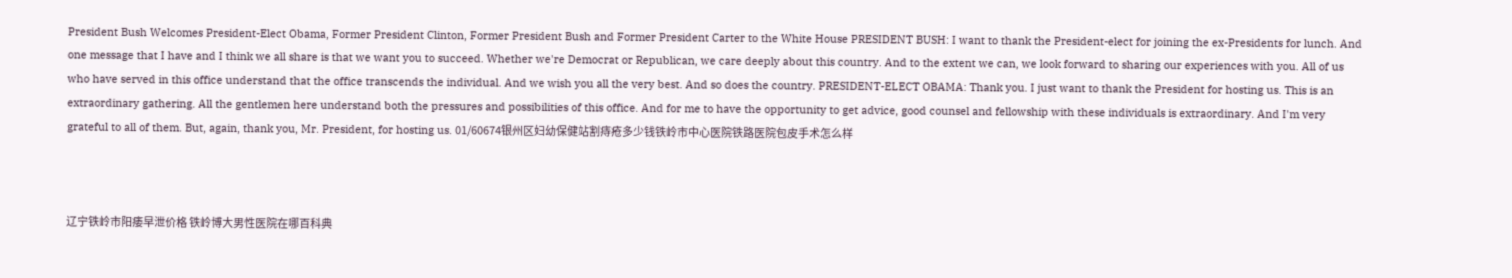President Bush Welcomes President-Elect Obama, Former President Clinton, Former President Bush and Former President Carter to the White House PRESIDENT BUSH: I want to thank the President-elect for joining the ex-Presidents for lunch. And one message that I have and I think we all share is that we want you to succeed. Whether we're Democrat or Republican, we care deeply about this country. And to the extent we can, we look forward to sharing our experiences with you. All of us who have served in this office understand that the office transcends the individual. And we wish you all the very best. And so does the country. PRESIDENT-ELECT OBAMA: Thank you. I just want to thank the President for hosting us. This is an extraordinary gathering. All the gentlemen here understand both the pressures and possibilities of this office. And for me to have the opportunity to get advice, good counsel and fellowship with these individuals is extraordinary. And I'm very grateful to all of them. But, again, thank you, Mr. President, for hosting us. 01/60674银州区妇幼保健站割痔疮多少钱铁岭市中心医院铁路医院包皮手术怎么样



辽宁铁岭市阳痿早泄价格 铁岭博大男性医院在哪百科典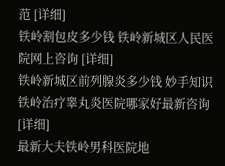范 [详细]
铁岭割包皮多少钱 铁岭新城区人民医院网上咨询 [详细]
铁岭新城区前列腺炎多少钱 妙手知识铁岭治疗睾丸炎医院哪家好最新咨询 [详细]
最新大夫铁岭男科医院地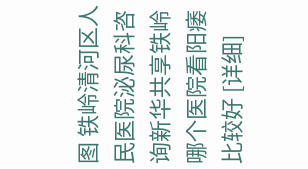图 铁岭清河区人民医院泌尿科咨询新华共享铁岭哪个医院看阳痿比较好 [详细]